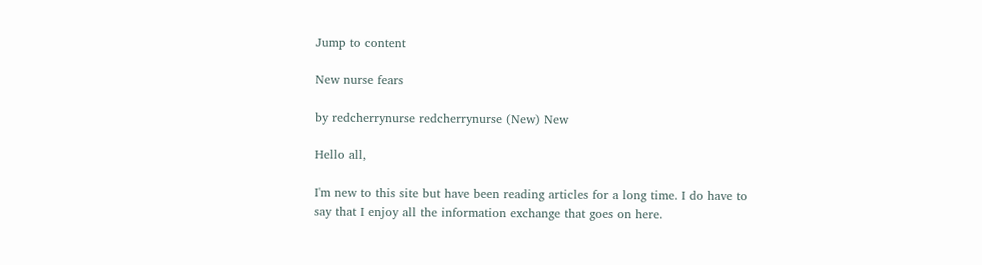Jump to content

New nurse fears

by redcherrynurse redcherrynurse (New) New

Hello all,

I'm new to this site but have been reading articles for a long time. I do have to say that I enjoy all the information exchange that goes on here.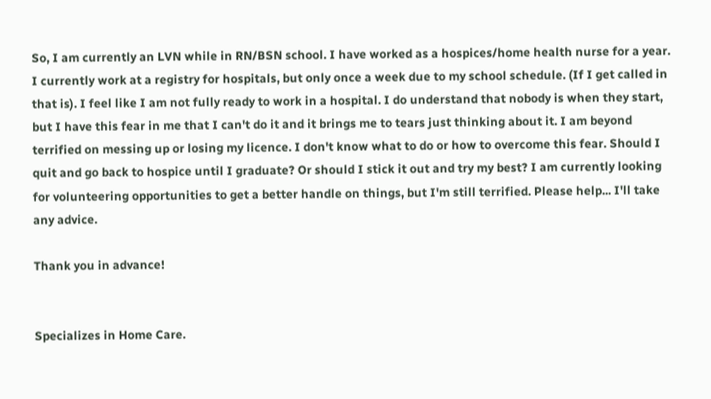So, I am currently an LVN while in RN/BSN school. I have worked as a hospices/home health nurse for a year. I currently work at a registry for hospitals, but only once a week due to my school schedule. (If I get called in that is). I feel like I am not fully ready to work in a hospital. I do understand that nobody is when they start, but I have this fear in me that I can't do it and it brings me to tears just thinking about it. I am beyond terrified on messing up or losing my licence. I don't know what to do or how to overcome this fear. Should I quit and go back to hospice until I graduate? Or should I stick it out and try my best? I am currently looking for volunteering opportunities to get a better handle on things, but I'm still terrified. Please help... I'll take any advice.

Thank you in advance!


Specializes in Home Care.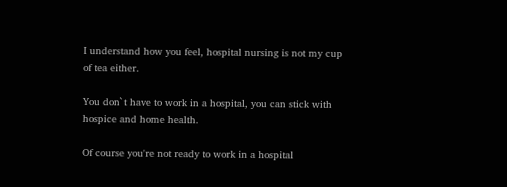I understand how you feel, hospital nursing is not my cup of tea either.

You don`t have to work in a hospital, you can stick with hospice and home health.

Of course you're not ready to work in a hospital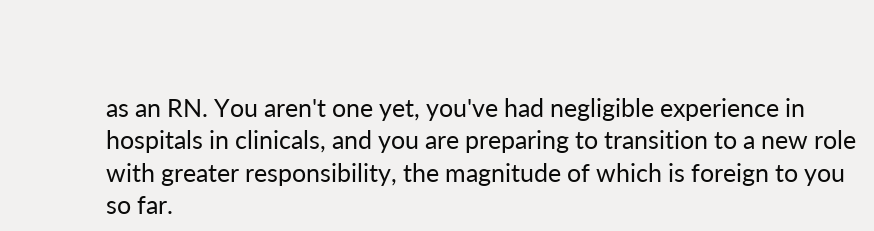as an RN. You aren't one yet, you've had negligible experience in hospitals in clinicals, and you are preparing to transition to a new role with greater responsibility, the magnitude of which is foreign to you so far.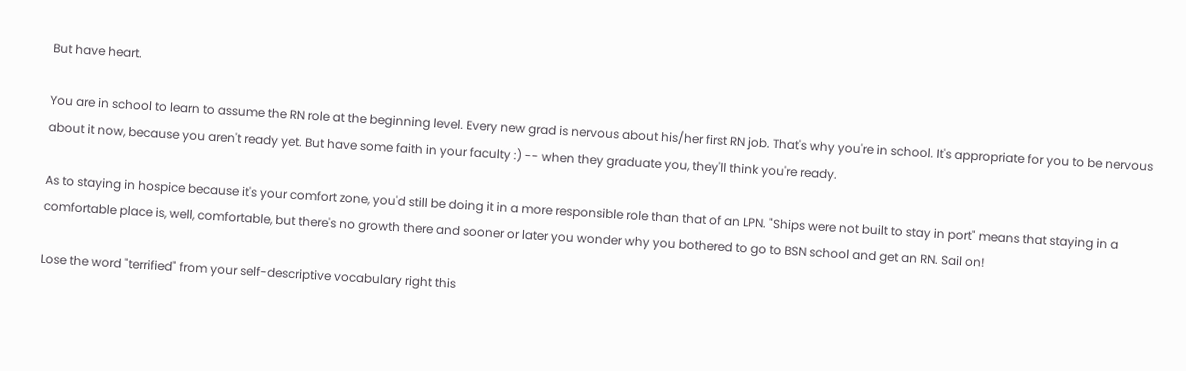But have heart.

You are in school to learn to assume the RN role at the beginning level. Every new grad is nervous about his/her first RN job. That's why you're in school. It's appropriate for you to be nervous about it now, because you aren't ready yet. But have some faith in your faculty :) -- when they graduate you, they'll think you're ready.

As to staying in hospice because it's your comfort zone, you'd still be doing it in a more responsible role than that of an LPN. "Ships were not built to stay in port" means that staying in a comfortable place is, well, comfortable, but there's no growth there and sooner or later you wonder why you bothered to go to BSN school and get an RN. Sail on!

Lose the word "terrified" from your self-descriptive vocabulary right this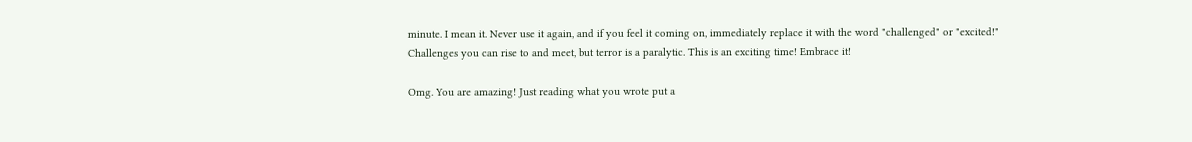minute. I mean it. Never use it again, and if you feel it coming on, immediately replace it with the word "challenged" or "excited!" Challenges you can rise to and meet, but terror is a paralytic. This is an exciting time! Embrace it!

Omg. You are amazing! Just reading what you wrote put a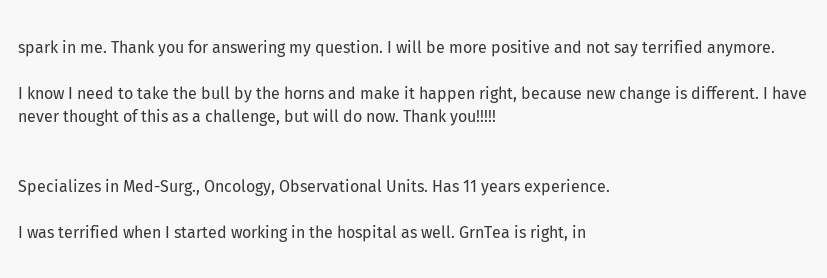spark in me. Thank you for answering my question. I will be more positive and not say terrified anymore.

I know I need to take the bull by the horns and make it happen right, because new change is different. I have never thought of this as a challenge, but will do now. Thank you!!!!!


Specializes in Med-Surg., Oncology, Observational Units. Has 11 years experience.

I was terrified when I started working in the hospital as well. GrnTea is right, in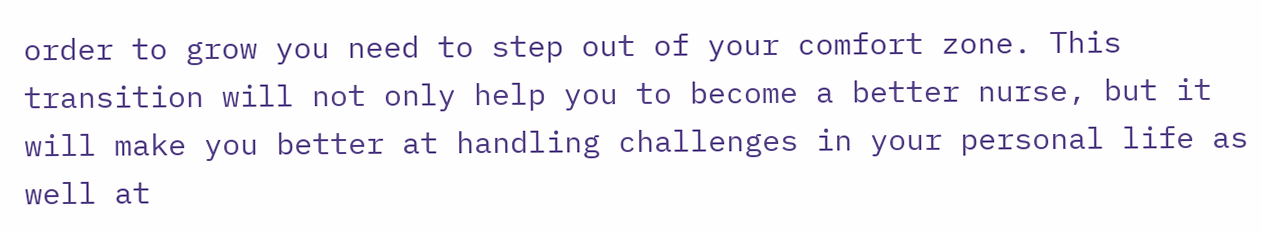order to grow you need to step out of your comfort zone. This transition will not only help you to become a better nurse, but it will make you better at handling challenges in your personal life as well at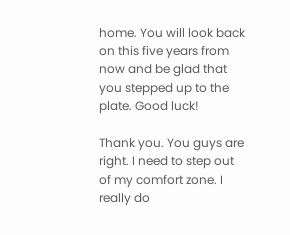home. You will look back on this five years from now and be glad that you stepped up to the plate. Good luck!

Thank you. You guys are right. I need to step out of my comfort zone. I really do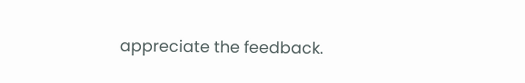appreciate the feedback.